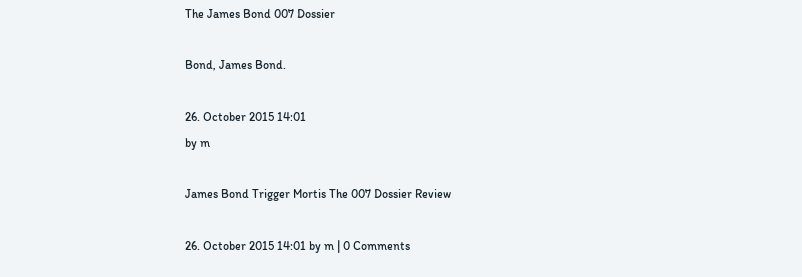The James Bond 007 Dossier

Bond, James Bond.

26. October 2015 14:01
by m

James Bond Trigger Mortis The 007 Dossier Review

26. October 2015 14:01 by m | 0 Comments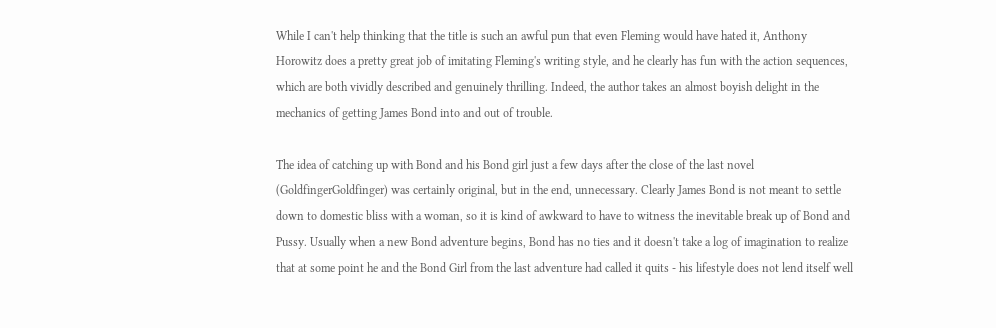While I can't help thinking that the title is such an awful pun that even Fleming would have hated it, Anthony Horowitz does a pretty great job of imitating Fleming's writing style, and he clearly has fun with the action sequences, which are both vividly described and genuinely thrilling. Indeed, the author takes an almost boyish delight in the mechanics of getting James Bond into and out of trouble.

The idea of catching up with Bond and his Bond girl just a few days after the close of the last novel (GoldfingerGoldfinger) was certainly original, but in the end, unnecessary. Clearly James Bond is not meant to settle down to domestic bliss with a woman, so it is kind of awkward to have to witness the inevitable break up of Bond and Pussy. Usually when a new Bond adventure begins, Bond has no ties and it doesn't take a log of imagination to realize that at some point he and the Bond Girl from the last adventure had called it quits - his lifestyle does not lend itself well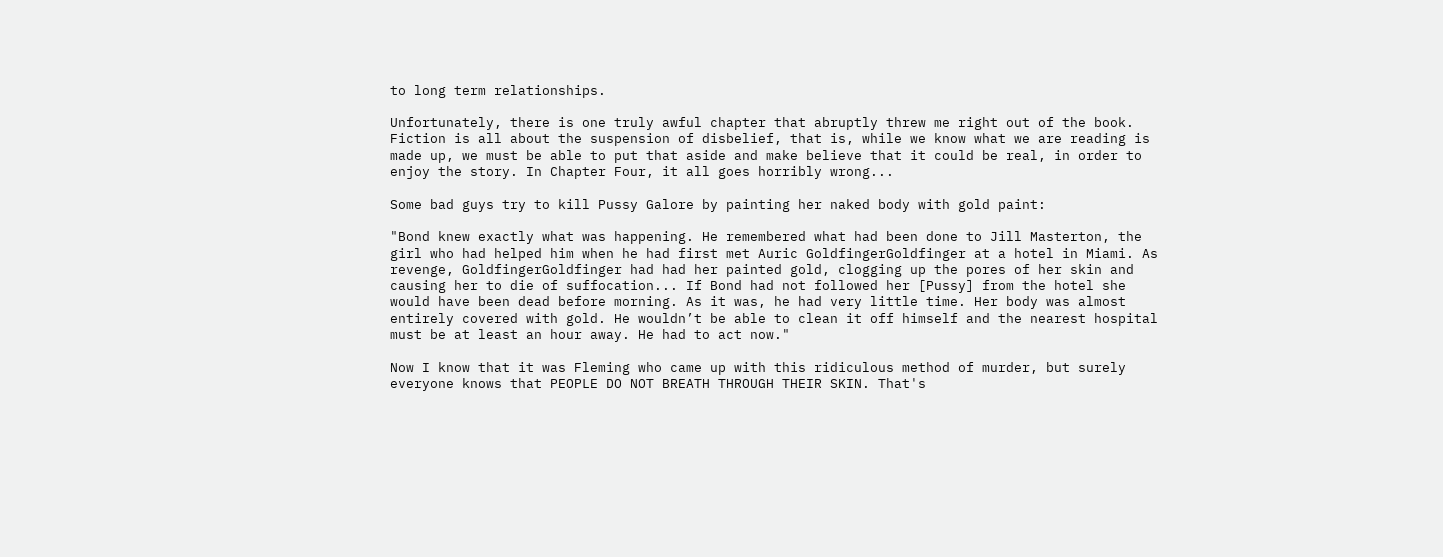to long term relationships.

Unfortunately, there is one truly awful chapter that abruptly threw me right out of the book. Fiction is all about the suspension of disbelief, that is, while we know what we are reading is made up, we must be able to put that aside and make believe that it could be real, in order to enjoy the story. In Chapter Four, it all goes horribly wrong...

Some bad guys try to kill Pussy Galore by painting her naked body with gold paint:

"Bond knew exactly what was happening. He remembered what had been done to Jill Masterton, the girl who had helped him when he had first met Auric GoldfingerGoldfinger at a hotel in Miami. As revenge, GoldfingerGoldfinger had had her painted gold, clogging up the pores of her skin and causing her to die of suffocation... If Bond had not followed her [Pussy] from the hotel she would have been dead before morning. As it was, he had very little time. Her body was almost entirely covered with gold. He wouldn’t be able to clean it off himself and the nearest hospital must be at least an hour away. He had to act now."

Now I know that it was Fleming who came up with this ridiculous method of murder, but surely everyone knows that PEOPLE DO NOT BREATH THROUGH THEIR SKIN. That's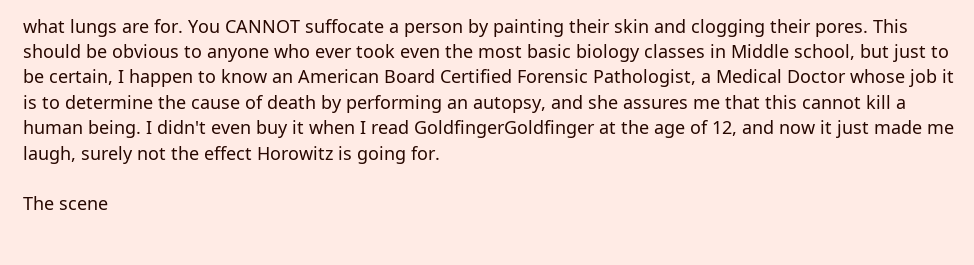what lungs are for. You CANNOT suffocate a person by painting their skin and clogging their pores. This should be obvious to anyone who ever took even the most basic biology classes in Middle school, but just to be certain, I happen to know an American Board Certified Forensic Pathologist, a Medical Doctor whose job it is to determine the cause of death by performing an autopsy, and she assures me that this cannot kill a human being. I didn't even buy it when I read GoldfingerGoldfinger at the age of 12, and now it just made me laugh, surely not the effect Horowitz is going for.

The scene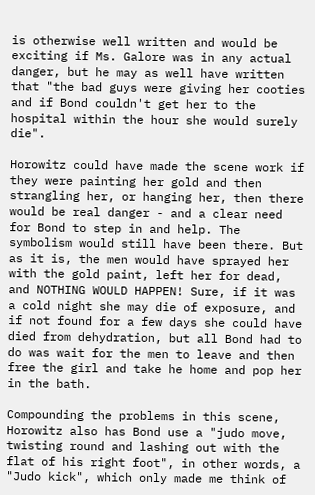is otherwise well written and would be exciting if Ms. Galore was in any actual danger, but he may as well have written that "the bad guys were giving her cooties and if Bond couldn't get her to the hospital within the hour she would surely die".

Horowitz could have made the scene work if they were painting her gold and then strangling her, or hanging her, then there would be real danger - and a clear need for Bond to step in and help. The symbolism would still have been there. But as it is, the men would have sprayed her with the gold paint, left her for dead, and NOTHING WOULD HAPPEN! Sure, if it was a cold night she may die of exposure, and if not found for a few days she could have died from dehydration, but all Bond had to do was wait for the men to leave and then free the girl and take he home and pop her in the bath.

Compounding the problems in this scene, Horowitz also has Bond use a "judo move, twisting round and lashing out with the flat of his right foot", in other words, a "Judo kick", which only made me think of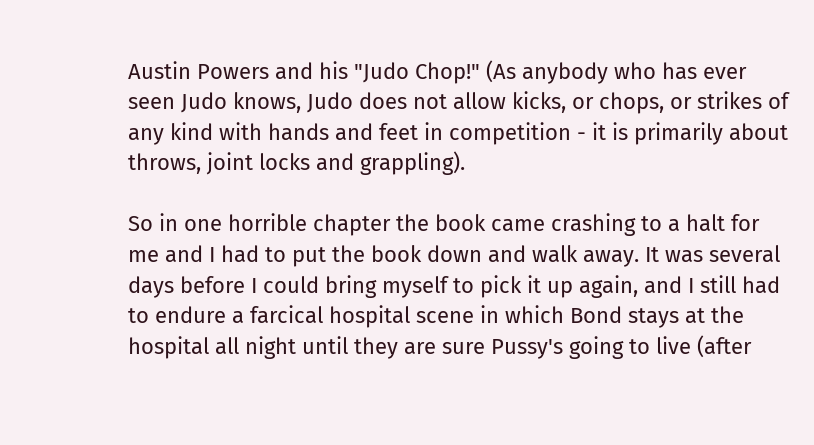Austin Powers and his "Judo Chop!" (As anybody who has ever seen Judo knows, Judo does not allow kicks, or chops, or strikes of any kind with hands and feet in competition - it is primarily about throws, joint locks and grappling).

So in one horrible chapter the book came crashing to a halt for me and I had to put the book down and walk away. It was several days before I could bring myself to pick it up again, and I still had to endure a farcical hospital scene in which Bond stays at the hospital all night until they are sure Pussy's going to live (after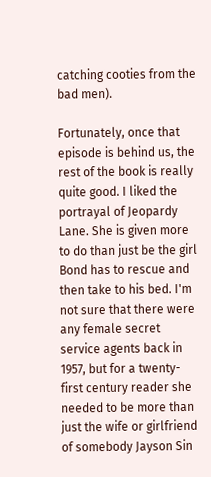catching cooties from the bad men).

Fortunately, once that episode is behind us, the rest of the book is really quite good. I liked the portrayal of Jeopardy Lane. She is given more to do than just be the girl Bond has to rescue and then take to his bed. I'm not sure that there were any female secret service agents back in 1957, but for a twenty-first century reader she needed to be more than just the wife or girlfriend of somebody Jayson Sin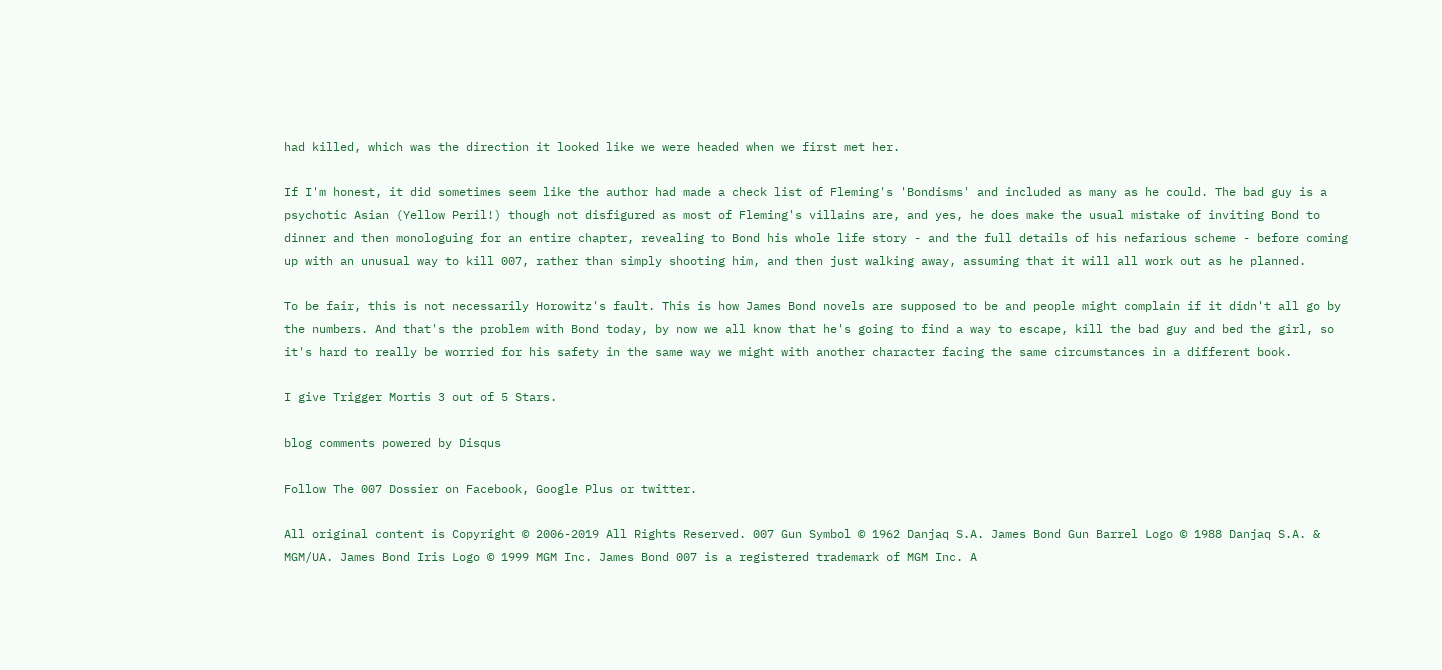had killed, which was the direction it looked like we were headed when we first met her.

If I'm honest, it did sometimes seem like the author had made a check list of Fleming's 'Bondisms' and included as many as he could. The bad guy is a psychotic Asian (Yellow Peril!) though not disfigured as most of Fleming's villains are, and yes, he does make the usual mistake of inviting Bond to dinner and then monologuing for an entire chapter, revealing to Bond his whole life story - and the full details of his nefarious scheme - before coming up with an unusual way to kill 007, rather than simply shooting him, and then just walking away, assuming that it will all work out as he planned.

To be fair, this is not necessarily Horowitz's fault. This is how James Bond novels are supposed to be and people might complain if it didn't all go by the numbers. And that's the problem with Bond today, by now we all know that he's going to find a way to escape, kill the bad guy and bed the girl, so it's hard to really be worried for his safety in the same way we might with another character facing the same circumstances in a different book.

I give Trigger Mortis 3 out of 5 Stars.

blog comments powered by Disqus

Follow The 007 Dossier on Facebook, Google Plus or twitter.

All original content is Copyright © 2006-2019 All Rights Reserved. 007 Gun Symbol © 1962 Danjaq S.A. James Bond Gun Barrel Logo © 1988 Danjaq S.A. & MGM/UA. James Bond Iris Logo © 1999 MGM Inc. James Bond 007 is a registered trademark of MGM Inc. A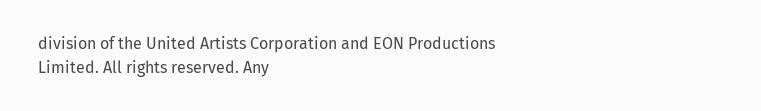division of the United Artists Corporation and EON Productions Limited. All rights reserved. Any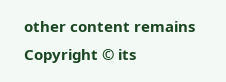other content remains Copyright © its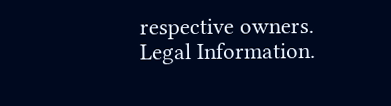respective owners. Legal Information.